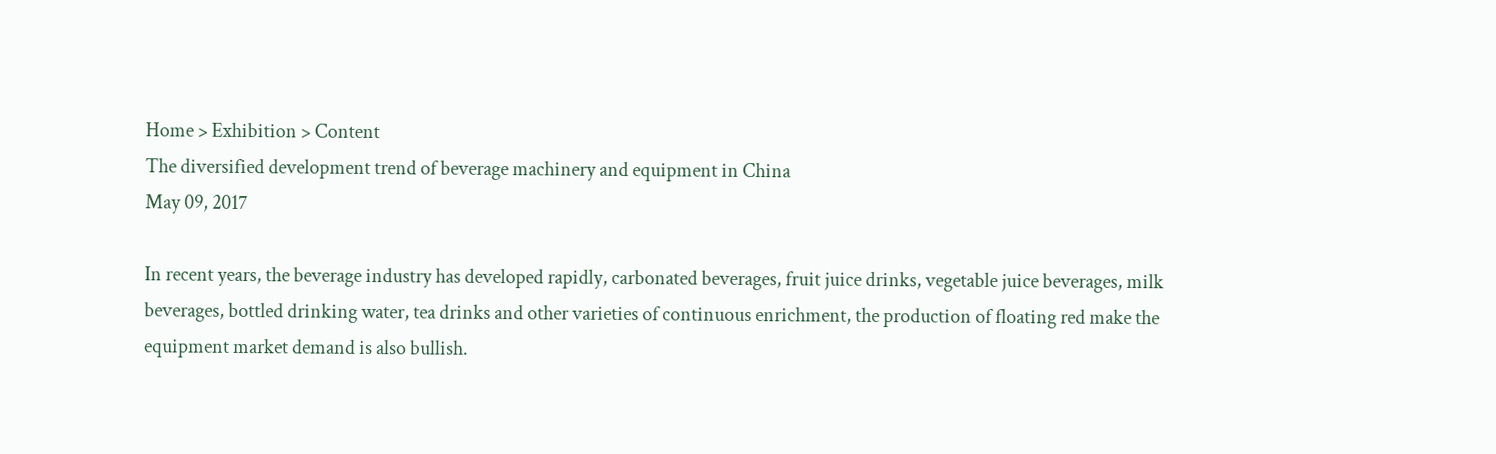Home > Exhibition > Content
The diversified development trend of beverage machinery and equipment in China
May 09, 2017

In recent years, the beverage industry has developed rapidly, carbonated beverages, fruit juice drinks, vegetable juice beverages, milk beverages, bottled drinking water, tea drinks and other varieties of continuous enrichment, the production of floating red make the equipment market demand is also bullish.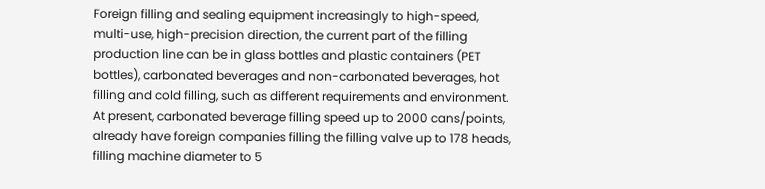Foreign filling and sealing equipment increasingly to high-speed, multi-use, high-precision direction, the current part of the filling production line can be in glass bottles and plastic containers (PET bottles), carbonated beverages and non-carbonated beverages, hot filling and cold filling, such as different requirements and environment. At present, carbonated beverage filling speed up to 2000 cans/points, already have foreign companies filling the filling valve up to 178 heads, filling machine diameter to 5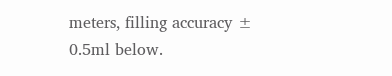meters, filling accuracy ± 0.5ml below.